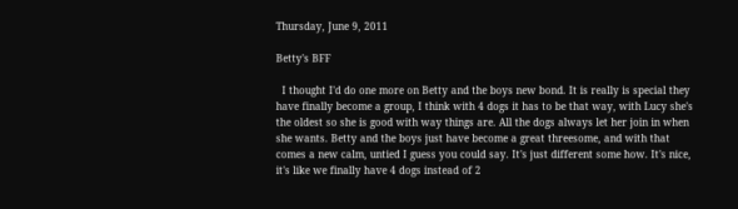Thursday, June 9, 2011

Betty's BFF

  I thought I'd do one more on Betty and the boys new bond. It is really is special they have finally become a group, I think with 4 dogs it has to be that way, with Lucy she's the oldest so she is good with way things are. All the dogs always let her join in when she wants. Betty and the boys just have become a great threesome, and with that comes a new calm, untied I guess you could say. It's just different some how. It's nice, it's like we finally have 4 dogs instead of 2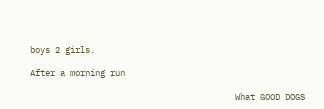boys 2 girls.

After a morning run

                                         What GOOD DOGS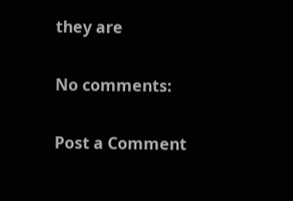they are

No comments:

Post a Comment